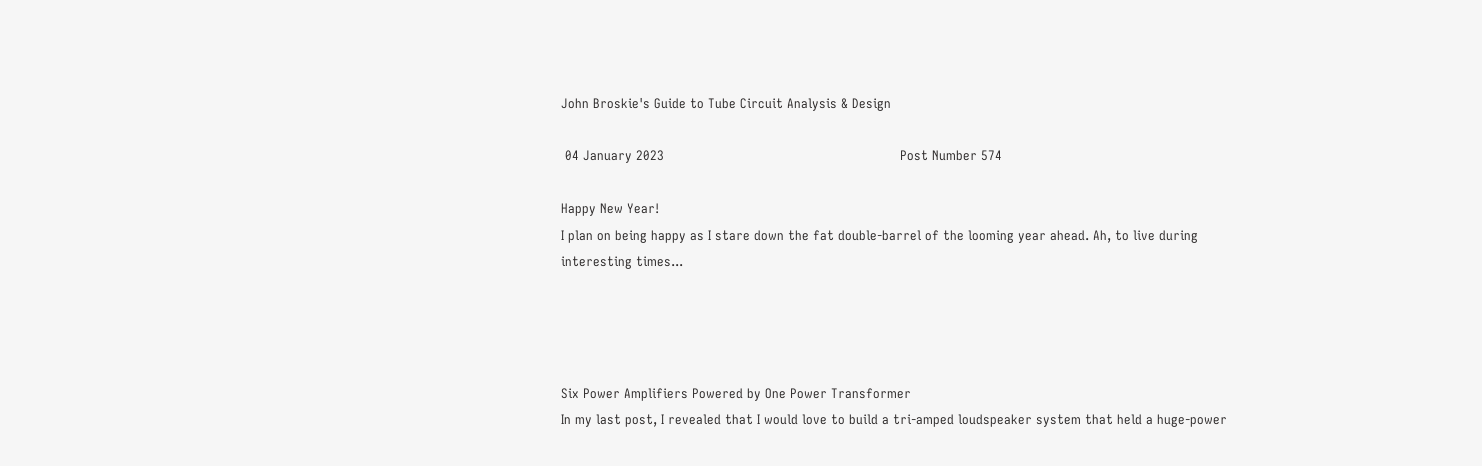John Broskie's Guide to Tube Circuit Analysis & Design

 04 January 2023                                                           Post Number 574

Happy New Year!
I plan on being happy as I stare down the fat double-barrel of the looming year ahead. Ah, to live during interesting times...




Six Power Amplifiers Powered by One Power Transformer
In my last post, I revealed that I would love to build a tri-amped loudspeaker system that held a huge-power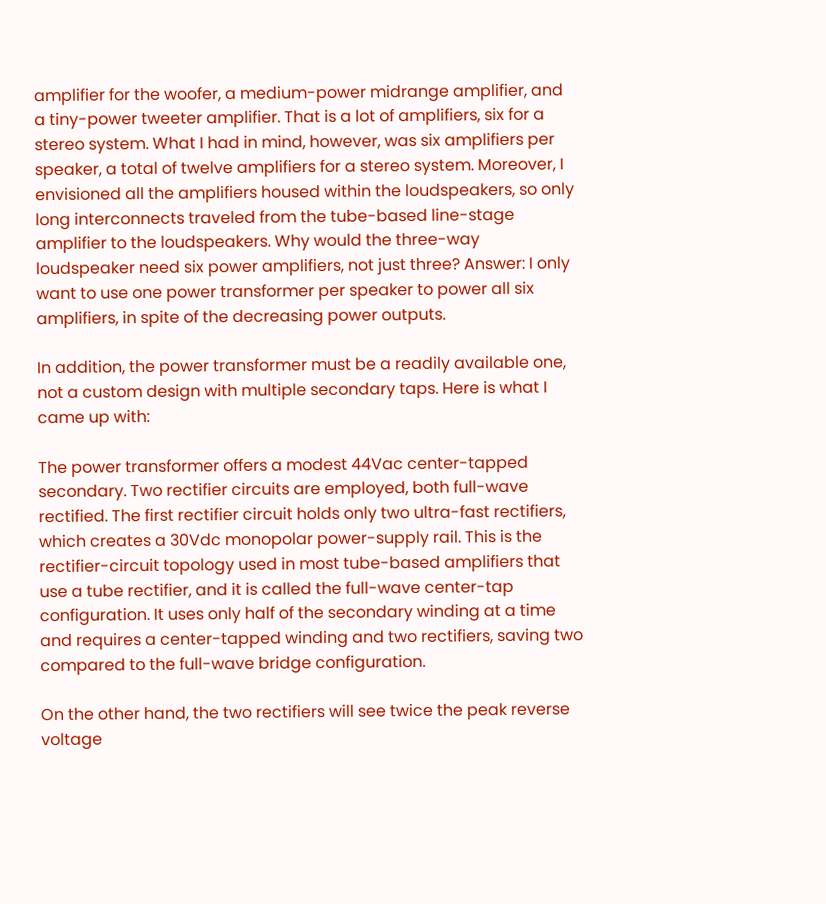amplifier for the woofer, a medium-power midrange amplifier, and a tiny-power tweeter amplifier. That is a lot of amplifiers, six for a stereo system. What I had in mind, however, was six amplifiers per speaker, a total of twelve amplifiers for a stereo system. Moreover, I envisioned all the amplifiers housed within the loudspeakers, so only long interconnects traveled from the tube-based line-stage amplifier to the loudspeakers. Why would the three-way loudspeaker need six power amplifiers, not just three? Answer: I only want to use one power transformer per speaker to power all six amplifiers, in spite of the decreasing power outputs.

In addition, the power transformer must be a readily available one, not a custom design with multiple secondary taps. Here is what I came up with:

The power transformer offers a modest 44Vac center-tapped secondary. Two rectifier circuits are employed, both full-wave rectified. The first rectifier circuit holds only two ultra-fast rectifiers, which creates a 30Vdc monopolar power-supply rail. This is the rectifier-circuit topology used in most tube-based amplifiers that use a tube rectifier, and it is called the full-wave center-tap configuration. It uses only half of the secondary winding at a time and requires a center-tapped winding and two rectifiers, saving two compared to the full-wave bridge configuration.

On the other hand, the two rectifiers will see twice the peak reverse voltage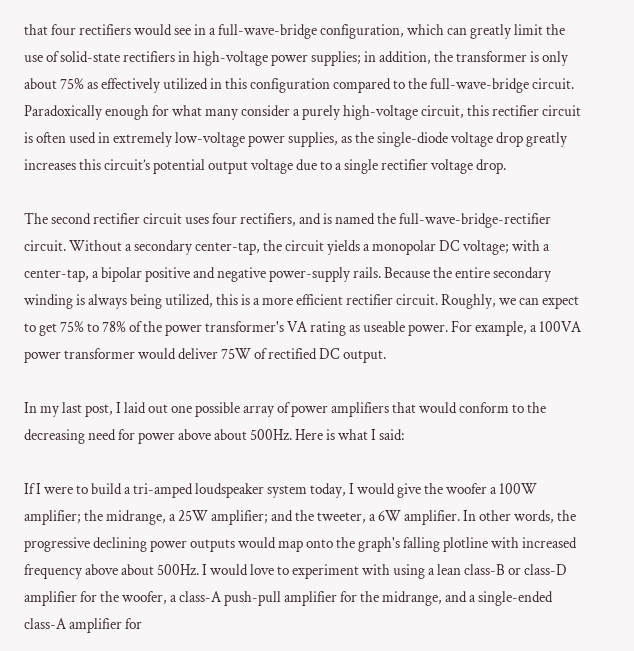that four rectifiers would see in a full-wave-bridge configuration, which can greatly limit the use of solid-state rectifiers in high-voltage power supplies; in addition, the transformer is only about 75% as effectively utilized in this configuration compared to the full-wave-bridge circuit. Paradoxically enough for what many consider a purely high-voltage circuit, this rectifier circuit is often used in extremely low-voltage power supplies, as the single-diode voltage drop greatly increases this circuit’s potential output voltage due to a single rectifier voltage drop.

The second rectifier circuit uses four rectifiers, and is named the full-wave-bridge-rectifier circuit. Without a secondary center-tap, the circuit yields a monopolar DC voltage; with a center-tap, a bipolar positive and negative power-supply rails. Because the entire secondary winding is always being utilized, this is a more efficient rectifier circuit. Roughly, we can expect to get 75% to 78% of the power transformer's VA rating as useable power. For example, a 100VA power transformer would deliver 75W of rectified DC output.

In my last post, I laid out one possible array of power amplifiers that would conform to the decreasing need for power above about 500Hz. Here is what I said:

If I were to build a tri-amped loudspeaker system today, I would give the woofer a 100W amplifier; the midrange, a 25W amplifier; and the tweeter, a 6W amplifier. In other words, the progressive declining power outputs would map onto the graph's falling plotline with increased frequency above about 500Hz. I would love to experiment with using a lean class-B or class-D amplifier for the woofer, a class-A push-pull amplifier for the midrange, and a single-ended class-A amplifier for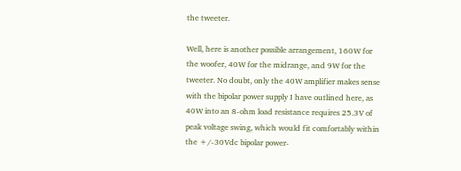the tweeter.

Well, here is another possible arrangement, 160W for the woofer, 40W for the midrange, and 9W for the tweeter. No doubt, only the 40W amplifier makes sense with the bipolar power supply I have outlined here, as 40W into an 8-ohm load resistance requires 25.3V of peak voltage swing, which would fit comfortably within the +/-30Vdc bipolar power-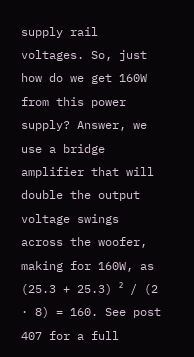supply rail voltages. So, just how do we get 160W from this power supply? Answer, we use a bridge amplifier that will double the output voltage swings across the woofer, making for 160W, as (25.3 + 25.3) ² / (2 · 8) = 160. See post 407 for a full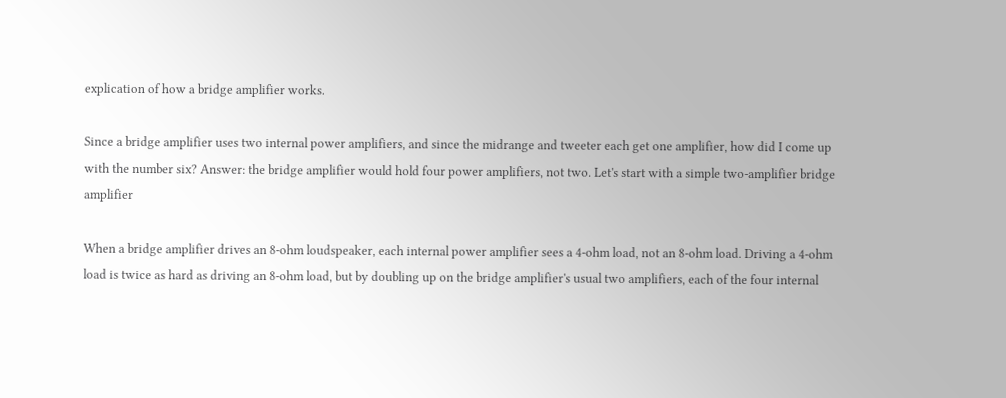explication of how a bridge amplifier works.

Since a bridge amplifier uses two internal power amplifiers, and since the midrange and tweeter each get one amplifier, how did I come up with the number six? Answer: the bridge amplifier would hold four power amplifiers, not two. Let's start with a simple two-amplifier bridge amplifier

When a bridge amplifier drives an 8-ohm loudspeaker, each internal power amplifier sees a 4-ohm load, not an 8-ohm load. Driving a 4-ohm load is twice as hard as driving an 8-ohm load, but by doubling up on the bridge amplifier's usual two amplifiers, each of the four internal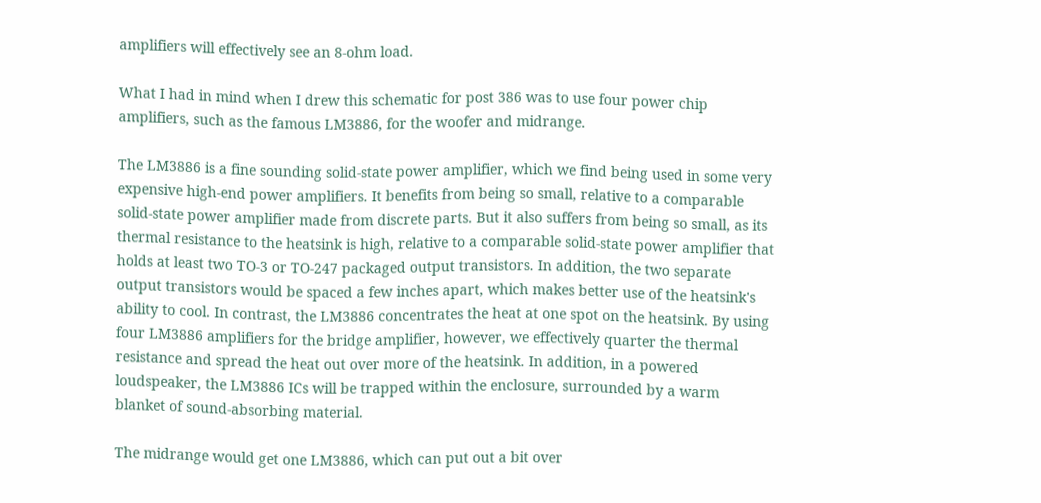amplifiers will effectively see an 8-ohm load.

What I had in mind when I drew this schematic for post 386 was to use four power chip amplifiers, such as the famous LM3886, for the woofer and midrange.

The LM3886 is a fine sounding solid-state power amplifier, which we find being used in some very expensive high-end power amplifiers. It benefits from being so small, relative to a comparable solid-state power amplifier made from discrete parts. But it also suffers from being so small, as its thermal resistance to the heatsink is high, relative to a comparable solid-state power amplifier that holds at least two TO-3 or TO-247 packaged output transistors. In addition, the two separate output transistors would be spaced a few inches apart, which makes better use of the heatsink's ability to cool. In contrast, the LM3886 concentrates the heat at one spot on the heatsink. By using four LM3886 amplifiers for the bridge amplifier, however, we effectively quarter the thermal resistance and spread the heat out over more of the heatsink. In addition, in a powered loudspeaker, the LM3886 ICs will be trapped within the enclosure, surrounded by a warm blanket of sound-absorbing material.

The midrange would get one LM3886, which can put out a bit over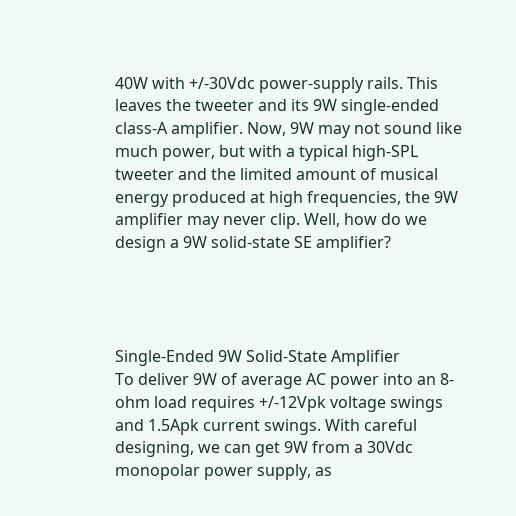40W with +/-30Vdc power-supply rails. This leaves the tweeter and its 9W single-ended class-A amplifier. Now, 9W may not sound like much power, but with a typical high-SPL tweeter and the limited amount of musical energy produced at high frequencies, the 9W amplifier may never clip. Well, how do we design a 9W solid-state SE amplifier?




Single-Ended 9W Solid-State Amplifier
To deliver 9W of average AC power into an 8-ohm load requires +/-12Vpk voltage swings and 1.5Apk current swings. With careful designing, we can get 9W from a 30Vdc monopolar power supply, as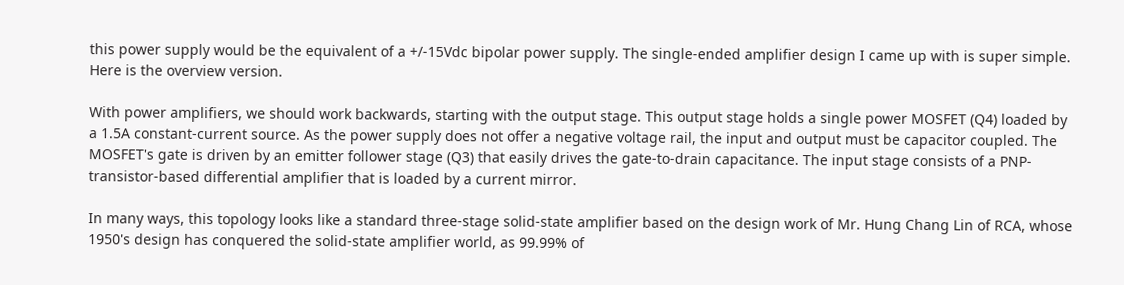this power supply would be the equivalent of a +/-15Vdc bipolar power supply. The single-ended amplifier design I came up with is super simple. Here is the overview version.

With power amplifiers, we should work backwards, starting with the output stage. This output stage holds a single power MOSFET (Q4) loaded by a 1.5A constant-current source. As the power supply does not offer a negative voltage rail, the input and output must be capacitor coupled. The MOSFET's gate is driven by an emitter follower stage (Q3) that easily drives the gate-to-drain capacitance. The input stage consists of a PNP-transistor-based differential amplifier that is loaded by a current mirror.

In many ways, this topology looks like a standard three-stage solid-state amplifier based on the design work of Mr. Hung Chang Lin of RCA, whose 1950's design has conquered the solid-state amplifier world, as 99.99% of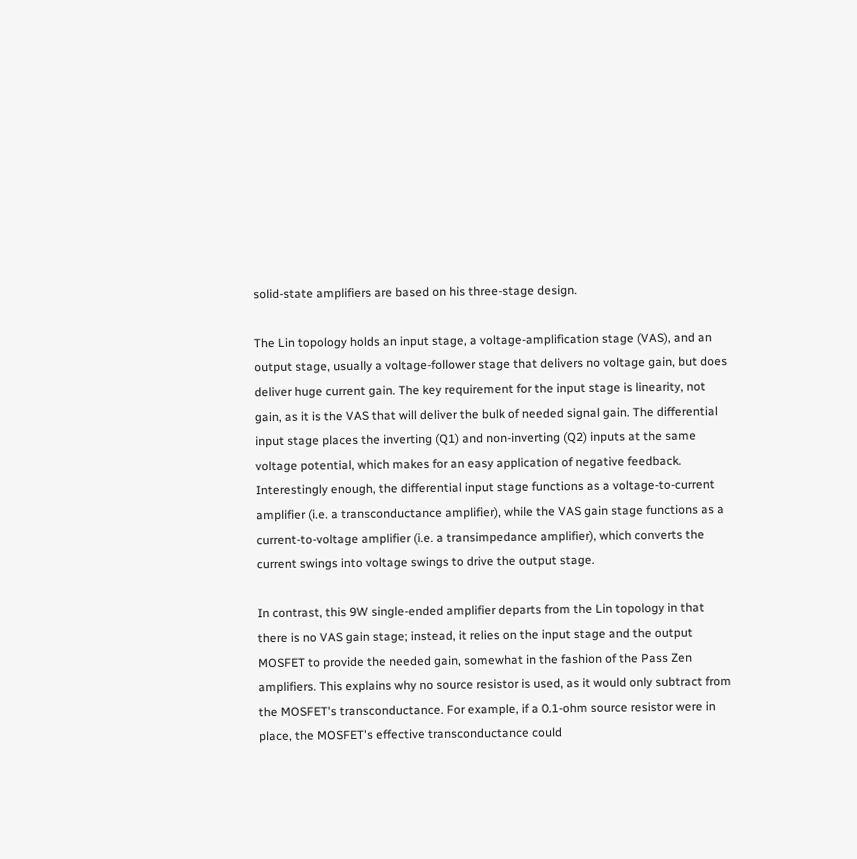solid-state amplifiers are based on his three-stage design.

The Lin topology holds an input stage, a voltage-amplification stage (VAS), and an output stage, usually a voltage-follower stage that delivers no voltage gain, but does deliver huge current gain. The key requirement for the input stage is linearity, not gain, as it is the VAS that will deliver the bulk of needed signal gain. The differential input stage places the inverting (Q1) and non-inverting (Q2) inputs at the same voltage potential, which makes for an easy application of negative feedback. Interestingly enough, the differential input stage functions as a voltage-to-current amplifier (i.e. a transconductance amplifier), while the VAS gain stage functions as a current-to-voltage amplifier (i.e. a transimpedance amplifier), which converts the current swings into voltage swings to drive the output stage.

In contrast, this 9W single-ended amplifier departs from the Lin topology in that there is no VAS gain stage; instead, it relies on the input stage and the output MOSFET to provide the needed gain, somewhat in the fashion of the Pass Zen amplifiers. This explains why no source resistor is used, as it would only subtract from the MOSFET's transconductance. For example, if a 0.1-ohm source resistor were in place, the MOSFET's effective transconductance could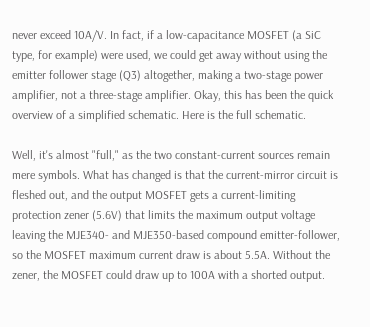never exceed 10A/V. In fact, if a low-capacitance MOSFET (a SiC type, for example) were used, we could get away without using the emitter follower stage (Q3) altogether, making a two-stage power amplifier, not a three-stage amplifier. Okay, this has been the quick overview of a simplified schematic. Here is the full schematic.

Well, it's almost "full," as the two constant-current sources remain mere symbols. What has changed is that the current-mirror circuit is fleshed out, and the output MOSFET gets a current-limiting protection zener (5.6V) that limits the maximum output voltage leaving the MJE340- and MJE350-based compound emitter-follower, so the MOSFET maximum current draw is about 5.5A. Without the zener, the MOSFET could draw up to 100A with a shorted output.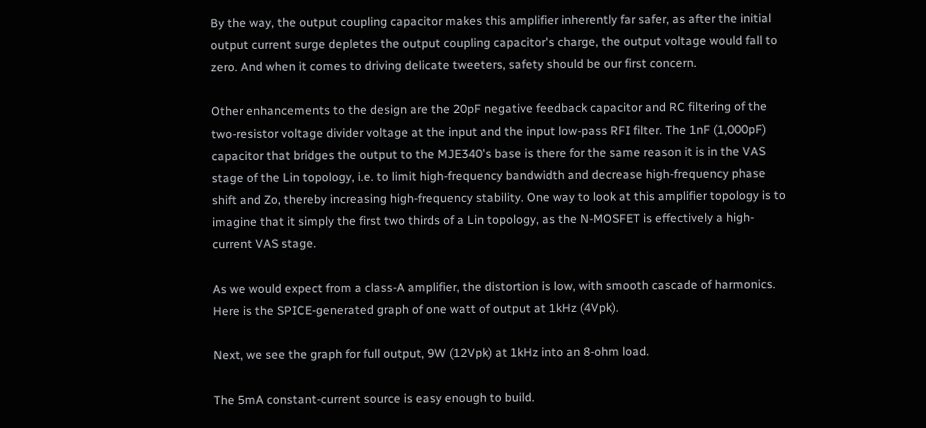By the way, the output coupling capacitor makes this amplifier inherently far safer, as after the initial output current surge depletes the output coupling capacitor's charge, the output voltage would fall to zero. And when it comes to driving delicate tweeters, safety should be our first concern.

Other enhancements to the design are the 20pF negative feedback capacitor and RC filtering of the two-resistor voltage divider voltage at the input and the input low-pass RFI filter. The 1nF (1,000pF) capacitor that bridges the output to the MJE340's base is there for the same reason it is in the VAS stage of the Lin topology, i.e. to limit high-frequency bandwidth and decrease high-frequency phase shift and Zo, thereby increasing high-frequency stability. One way to look at this amplifier topology is to imagine that it simply the first two thirds of a Lin topology, as the N-MOSFET is effectively a high-current VAS stage.

As we would expect from a class-A amplifier, the distortion is low, with smooth cascade of harmonics. Here is the SPICE-generated graph of one watt of output at 1kHz (4Vpk).

Next, we see the graph for full output, 9W (12Vpk) at 1kHz into an 8-ohm load.

The 5mA constant-current source is easy enough to build.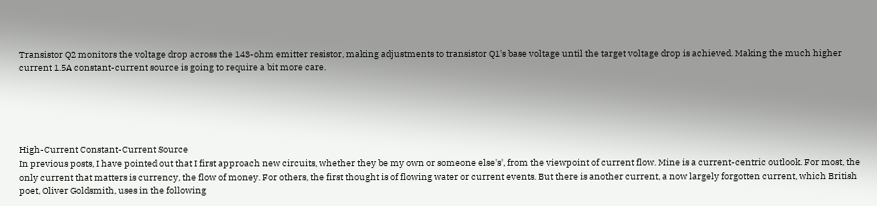Transistor Q2 monitors the voltage drop across the 143-ohm emitter resistor, making adjustments to transistor Q1's base voltage until the target voltage drop is achieved. Making the much higher current 1.5A constant-current source is going to require a bit more care.





High-Current Constant-Current Source
In previous posts, I have pointed out that I first approach new circuits, whether they be my own or someone else's', from the viewpoint of current flow. Mine is a current-centric outlook. For most, the only current that matters is currency, the flow of money. For others, the first thought is of flowing water or current events. But there is another current, a now largely forgotten current, which British poet, Oliver Goldsmith, uses in the following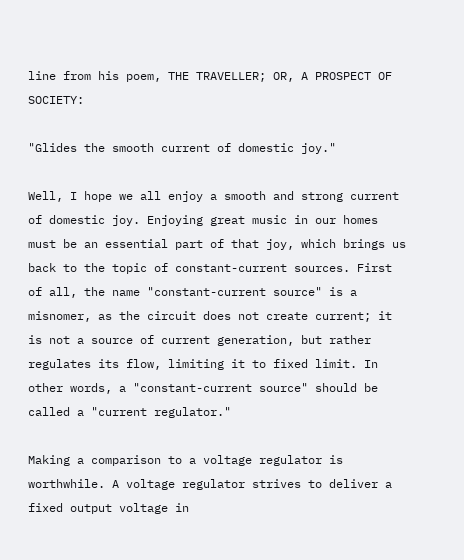line from his poem, THE TRAVELLER; OR, A PROSPECT OF SOCIETY:

"Glides the smooth current of domestic joy."

Well, I hope we all enjoy a smooth and strong current of domestic joy. Enjoying great music in our homes must be an essential part of that joy, which brings us back to the topic of constant-current sources. First of all, the name "constant-current source" is a misnomer, as the circuit does not create current; it is not a source of current generation, but rather regulates its flow, limiting it to fixed limit. In other words, a "constant-current source" should be called a "current regulator."

Making a comparison to a voltage regulator is worthwhile. A voltage regulator strives to deliver a fixed output voltage in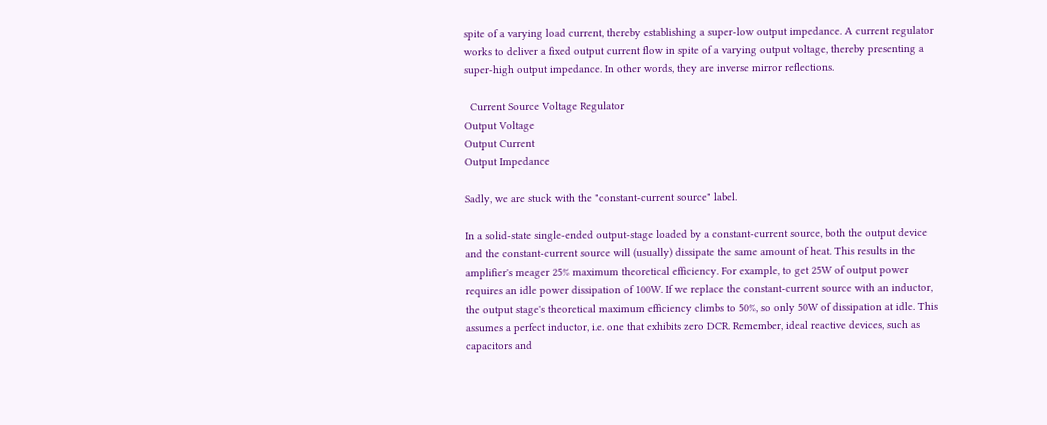spite of a varying load current, thereby establishing a super-low output impedance. A current regulator works to deliver a fixed output current flow in spite of a varying output voltage, thereby presenting a super-high output impedance. In other words, they are inverse mirror reflections.

  Current Source Voltage Regulator
Output Voltage
Output Current
Output Impedance

Sadly, we are stuck with the "constant-current source" label.

In a solid-state single-ended output-stage loaded by a constant-current source, both the output device and the constant-current source will (usually) dissipate the same amount of heat. This results in the amplifier's meager 25% maximum theoretical efficiency. For example, to get 25W of output power requires an idle power dissipation of 100W. If we replace the constant-current source with an inductor, the output stage's theoretical maximum efficiency climbs to 50%, so only 50W of dissipation at idle. This assumes a perfect inductor, i.e. one that exhibits zero DCR. Remember, ideal reactive devices, such as capacitors and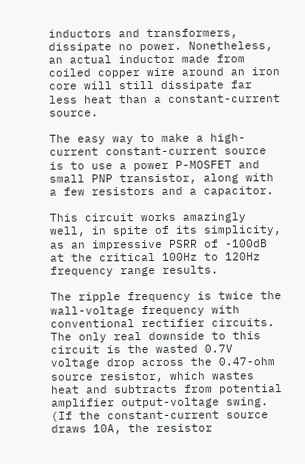inductors and transformers, dissipate no power. Nonetheless, an actual inductor made from coiled copper wire around an iron core will still dissipate far less heat than a constant-current source.

The easy way to make a high-current constant-current source is to use a power P-MOSFET and small PNP transistor, along with a few resistors and a capacitor.

This circuit works amazingly well, in spite of its simplicity, as an impressive PSRR of -100dB at the critical 100Hz to 120Hz frequency range results.

The ripple frequency is twice the wall-voltage frequency with conventional rectifier circuits. The only real downside to this circuit is the wasted 0.7V voltage drop across the 0.47-ohm source resistor, which wastes heat and subtracts from potential amplifier output-voltage swing. (If the constant-current source draws 10A, the resistor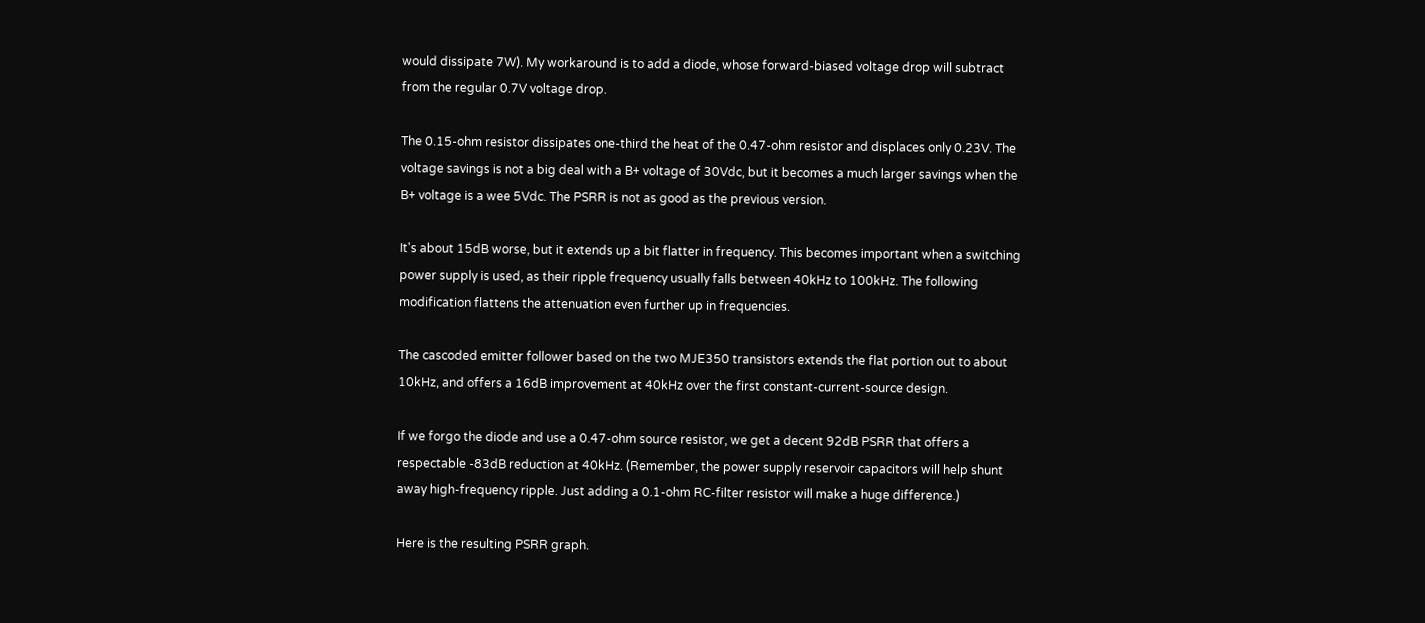would dissipate 7W). My workaround is to add a diode, whose forward-biased voltage drop will subtract from the regular 0.7V voltage drop.

The 0.15-ohm resistor dissipates one-third the heat of the 0.47-ohm resistor and displaces only 0.23V. The voltage savings is not a big deal with a B+ voltage of 30Vdc, but it becomes a much larger savings when the B+ voltage is a wee 5Vdc. The PSRR is not as good as the previous version.

It's about 15dB worse, but it extends up a bit flatter in frequency. This becomes important when a switching power supply is used, as their ripple frequency usually falls between 40kHz to 100kHz. The following modification flattens the attenuation even further up in frequencies.

The cascoded emitter follower based on the two MJE350 transistors extends the flat portion out to about 10kHz, and offers a 16dB improvement at 40kHz over the first constant-current-source design.

If we forgo the diode and use a 0.47-ohm source resistor, we get a decent 92dB PSRR that offers a respectable -83dB reduction at 40kHz. (Remember, the power supply reservoir capacitors will help shunt away high-frequency ripple. Just adding a 0.1-ohm RC-filter resistor will make a huge difference.)

Here is the resulting PSRR graph.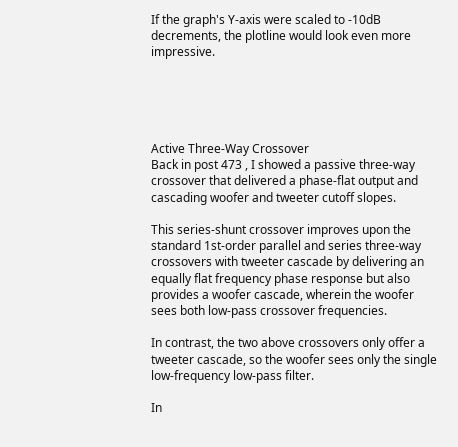If the graph's Y-axis were scaled to -10dB decrements, the plotline would look even more impressive.





Active Three-Way Crossover
Back in post 473 , I showed a passive three-way crossover that delivered a phase-flat output and cascading woofer and tweeter cutoff slopes.

This series-shunt crossover improves upon the standard 1st-order parallel and series three-way crossovers with tweeter cascade by delivering an equally flat frequency phase response but also provides a woofer cascade, wherein the woofer sees both low-pass crossover frequencies.

In contrast, the two above crossovers only offer a tweeter cascade, so the woofer sees only the single low-frequency low-pass filter.

In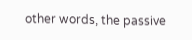other words, the passive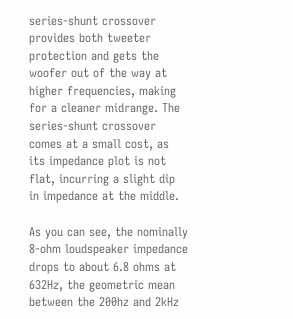series-shunt crossover provides both tweeter protection and gets the woofer out of the way at higher frequencies, making for a cleaner midrange. The series-shunt crossover comes at a small cost, as its impedance plot is not flat, incurring a slight dip in impedance at the middle.

As you can see, the nominally 8-ohm loudspeaker impedance drops to about 6.8 ohms at 632Hz, the geometric mean between the 200hz and 2kHz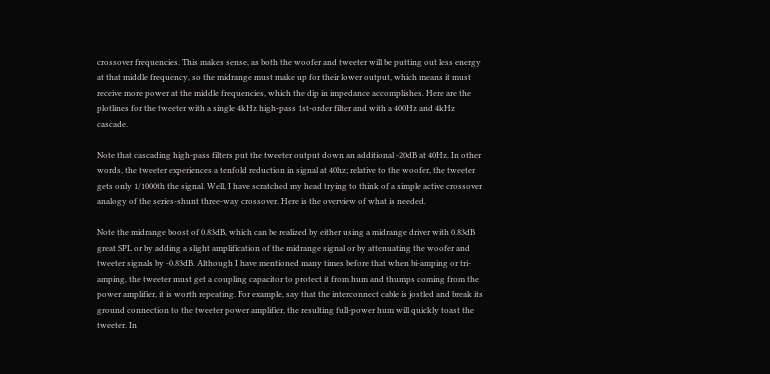crossover frequencies. This makes sense, as both the woofer and tweeter will be putting out less energy at that middle frequency, so the midrange must make up for their lower output, which means it must receive more power at the middle frequencies, which the dip in impedance accomplishes. Here are the plotlines for the tweeter with a single 4kHz high-pass 1st-order filter and with a 400Hz and 4kHz cascade.

Note that cascading high-pass filters put the tweeter output down an additional -20dB at 40Hz. In other words, the tweeter experiences a tenfold reduction in signal at 40hz; relative to the woofer, the tweeter gets only 1/1000th the signal. Well, I have scratched my head trying to think of a simple active crossover analogy of the series-shunt three-way crossover. Here is the overview of what is needed.

Note the midrange boost of 0.83dB, which can be realized by either using a midrange driver with 0.83dB great SPL or by adding a slight amplification of the midrange signal or by attenuating the woofer and tweeter signals by -0.83dB. Although I have mentioned many times before that when bi-amping or tri-amping, the tweeter must get a coupling capacitor to protect it from hum and thumps coming from the power amplifier, it is worth repeating. For example, say that the interconnect cable is jostled and break its ground connection to the tweeter power amplifier, the resulting full-power hum will quickly toast the tweeter. In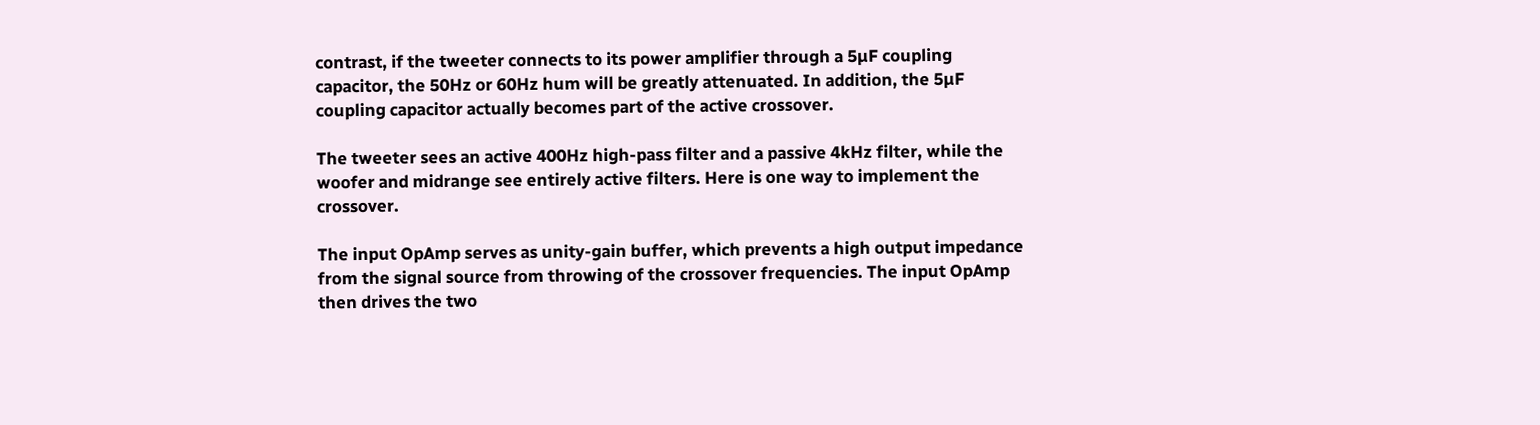contrast, if the tweeter connects to its power amplifier through a 5µF coupling capacitor, the 50Hz or 60Hz hum will be greatly attenuated. In addition, the 5µF coupling capacitor actually becomes part of the active crossover.

The tweeter sees an active 400Hz high-pass filter and a passive 4kHz filter, while the woofer and midrange see entirely active filters. Here is one way to implement the crossover.

The input OpAmp serves as unity-gain buffer, which prevents a high output impedance from the signal source from throwing of the crossover frequencies. The input OpAmp then drives the two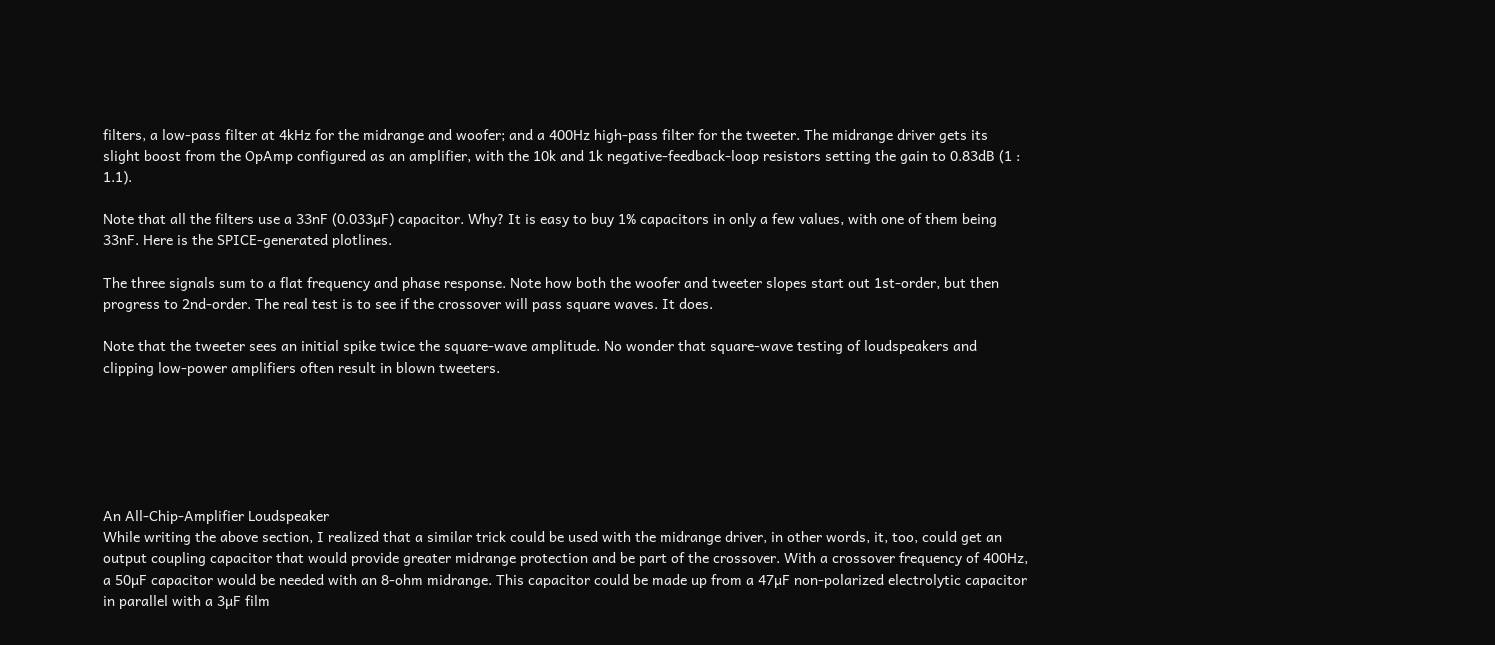filters, a low-pass filter at 4kHz for the midrange and woofer; and a 400Hz high-pass filter for the tweeter. The midrange driver gets its slight boost from the OpAmp configured as an amplifier, with the 10k and 1k negative-feedback-loop resistors setting the gain to 0.83dB (1 : 1.1).

Note that all the filters use a 33nF (0.033µF) capacitor. Why? It is easy to buy 1% capacitors in only a few values, with one of them being 33nF. Here is the SPICE-generated plotlines.

The three signals sum to a flat frequency and phase response. Note how both the woofer and tweeter slopes start out 1st-order, but then progress to 2nd-order. The real test is to see if the crossover will pass square waves. It does.

Note that the tweeter sees an initial spike twice the square-wave amplitude. No wonder that square-wave testing of loudspeakers and clipping low-power amplifiers often result in blown tweeters.






An All-Chip-Amplifier Loudspeaker
While writing the above section, I realized that a similar trick could be used with the midrange driver, in other words, it, too, could get an output coupling capacitor that would provide greater midrange protection and be part of the crossover. With a crossover frequency of 400Hz, a 50µF capacitor would be needed with an 8-ohm midrange. This capacitor could be made up from a 47µF non-polarized electrolytic capacitor in parallel with a 3µF film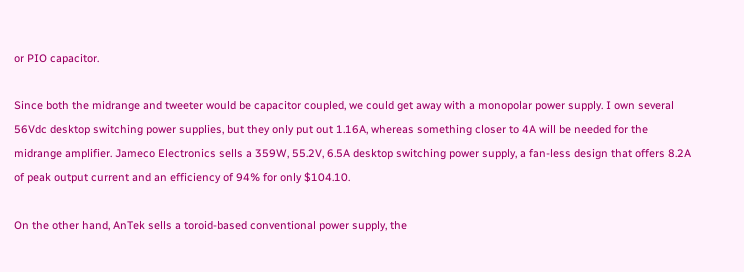or PIO capacitor.

Since both the midrange and tweeter would be capacitor coupled, we could get away with a monopolar power supply. I own several 56Vdc desktop switching power supplies, but they only put out 1.16A, whereas something closer to 4A will be needed for the midrange amplifier. Jameco Electronics sells a 359W, 55.2V, 6.5A desktop switching power supply, a fan-less design that offers 8.2A of peak output current and an efficiency of 94% for only $104.10.

On the other hand, AnTek sells a toroid-based conventional power supply, the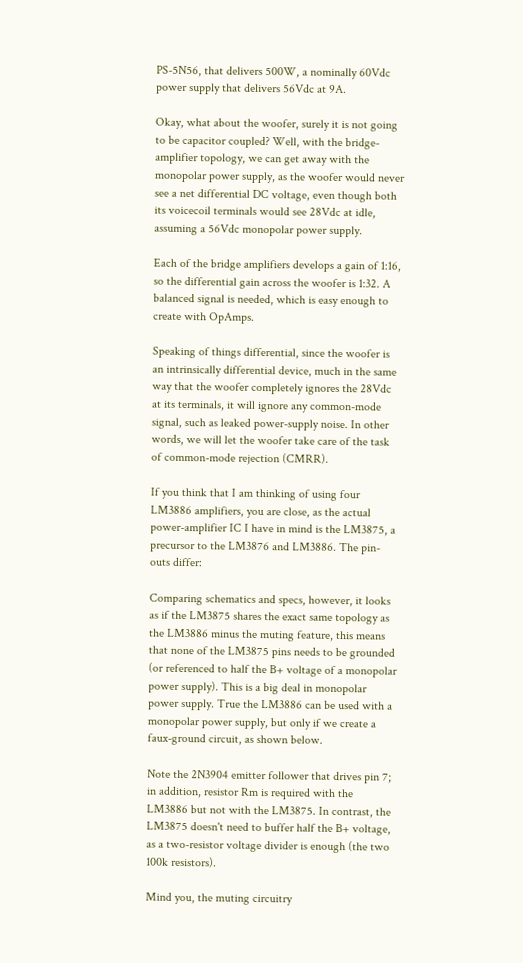PS-5N56, that delivers 500W, a nominally 60Vdc power supply that delivers 56Vdc at 9A.

Okay, what about the woofer, surely it is not going to be capacitor coupled? Well, with the bridge-amplifier topology, we can get away with the monopolar power supply, as the woofer would never see a net differential DC voltage, even though both its voicecoil terminals would see 28Vdc at idle, assuming a 56Vdc monopolar power supply.

Each of the bridge amplifiers develops a gain of 1:16, so the differential gain across the woofer is 1:32. A balanced signal is needed, which is easy enough to create with OpAmps.

Speaking of things differential, since the woofer is an intrinsically differential device, much in the same way that the woofer completely ignores the 28Vdc at its terminals, it will ignore any common-mode signal, such as leaked power-supply noise. In other words, we will let the woofer take care of the task of common-mode rejection (CMRR).

If you think that I am thinking of using four LM3886 amplifiers, you are close, as the actual power-amplifier IC I have in mind is the LM3875, a precursor to the LM3876 and LM3886. The pin-outs differ:

Comparing schematics and specs, however, it looks as if the LM3875 shares the exact same topology as the LM3886 minus the muting feature, this means that none of the LM3875 pins needs to be grounded (or referenced to half the B+ voltage of a monopolar power supply). This is a big deal in monopolar power supply. True the LM3886 can be used with a monopolar power supply, but only if we create a faux-ground circuit, as shown below.

Note the 2N3904 emitter follower that drives pin 7; in addition, resistor Rm is required with the LM3886 but not with the LM3875. In contrast, the LM3875 doesn't need to buffer half the B+ voltage, as a two-resistor voltage divider is enough (the two 100k resistors).

Mind you, the muting circuitry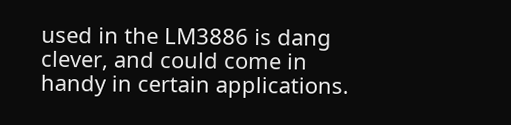used in the LM3886 is dang clever, and could come in handy in certain applications.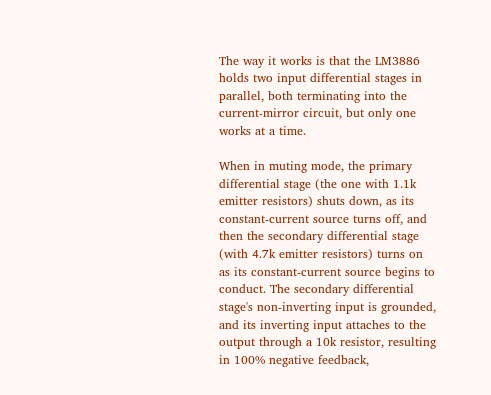The way it works is that the LM3886 holds two input differential stages in parallel, both terminating into the current-mirror circuit, but only one works at a time.

When in muting mode, the primary differential stage (the one with 1.1k emitter resistors) shuts down, as its constant-current source turns off, and then the secondary differential stage (with 4.7k emitter resistors) turns on as its constant-current source begins to conduct. The secondary differential stage's non-inverting input is grounded, and its inverting input attaches to the output through a 10k resistor, resulting in 100% negative feedback,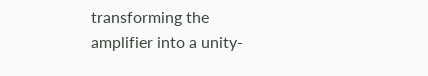transforming the amplifier into a unity-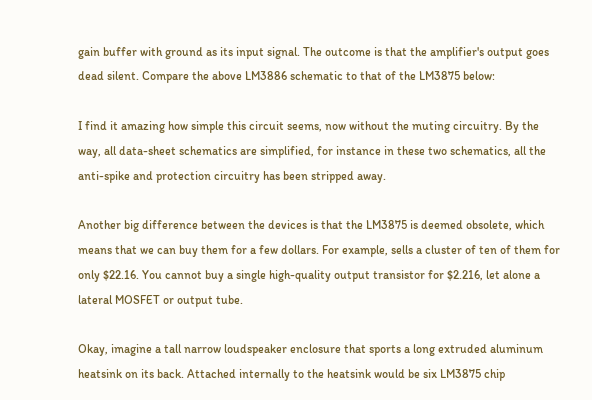gain buffer with ground as its input signal. The outcome is that the amplifier's output goes dead silent. Compare the above LM3886 schematic to that of the LM3875 below:

I find it amazing how simple this circuit seems, now without the muting circuitry. By the way, all data-sheet schematics are simplified, for instance in these two schematics, all the anti-spike and protection circuitry has been stripped away.

Another big difference between the devices is that the LM3875 is deemed obsolete, which means that we can buy them for a few dollars. For example, sells a cluster of ten of them for only $22.16. You cannot buy a single high-quality output transistor for $2.216, let alone a lateral MOSFET or output tube.

Okay, imagine a tall narrow loudspeaker enclosure that sports a long extruded aluminum heatsink on its back. Attached internally to the heatsink would be six LM3875 chip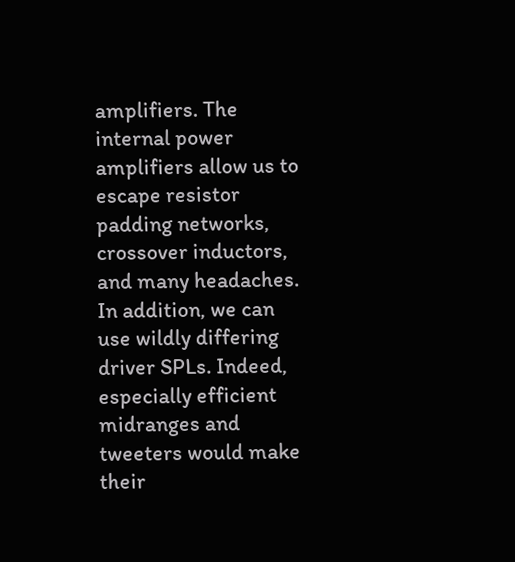amplifiers. The internal power amplifiers allow us to escape resistor padding networks, crossover inductors, and many headaches. In addition, we can use wildly differing driver SPLs. Indeed, especially efficient midranges and tweeters would make their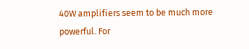40W amplifiers seem to be much more powerful. For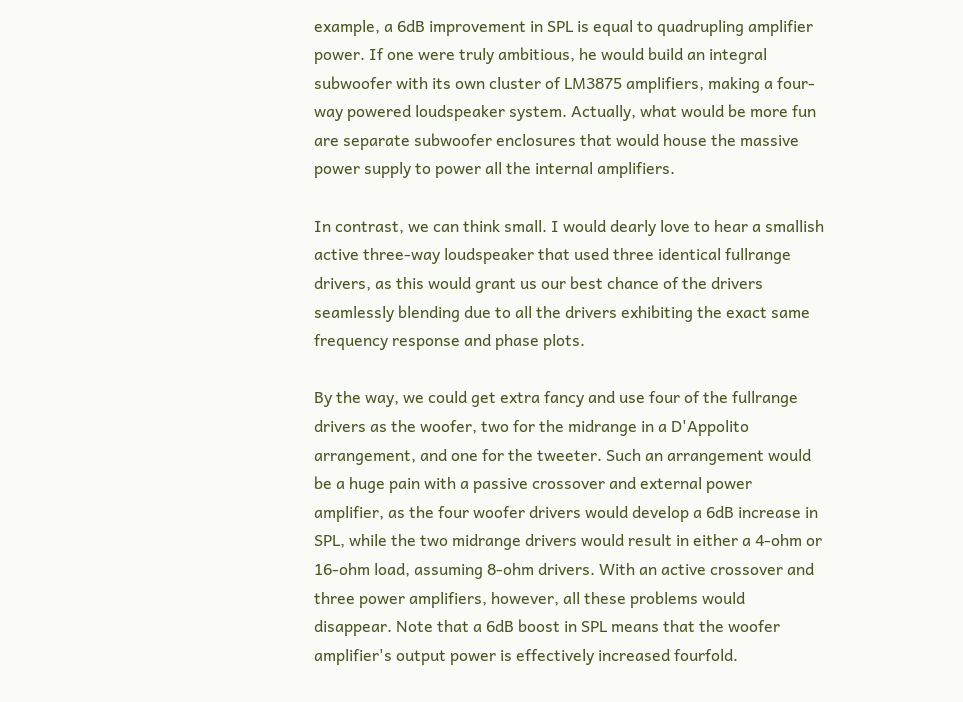example, a 6dB improvement in SPL is equal to quadrupling amplifier power. If one were truly ambitious, he would build an integral subwoofer with its own cluster of LM3875 amplifiers, making a four-way powered loudspeaker system. Actually, what would be more fun are separate subwoofer enclosures that would house the massive power supply to power all the internal amplifiers.

In contrast, we can think small. I would dearly love to hear a smallish active three-way loudspeaker that used three identical fullrange drivers, as this would grant us our best chance of the drivers seamlessly blending due to all the drivers exhibiting the exact same frequency response and phase plots.

By the way, we could get extra fancy and use four of the fullrange drivers as the woofer, two for the midrange in a D'Appolito arrangement, and one for the tweeter. Such an arrangement would be a huge pain with a passive crossover and external power amplifier, as the four woofer drivers would develop a 6dB increase in SPL, while the two midrange drivers would result in either a 4-ohm or 16-ohm load, assuming 8-ohm drivers. With an active crossover and three power amplifiers, however, all these problems would disappear. Note that a 6dB boost in SPL means that the woofer amplifier's output power is effectively increased fourfold.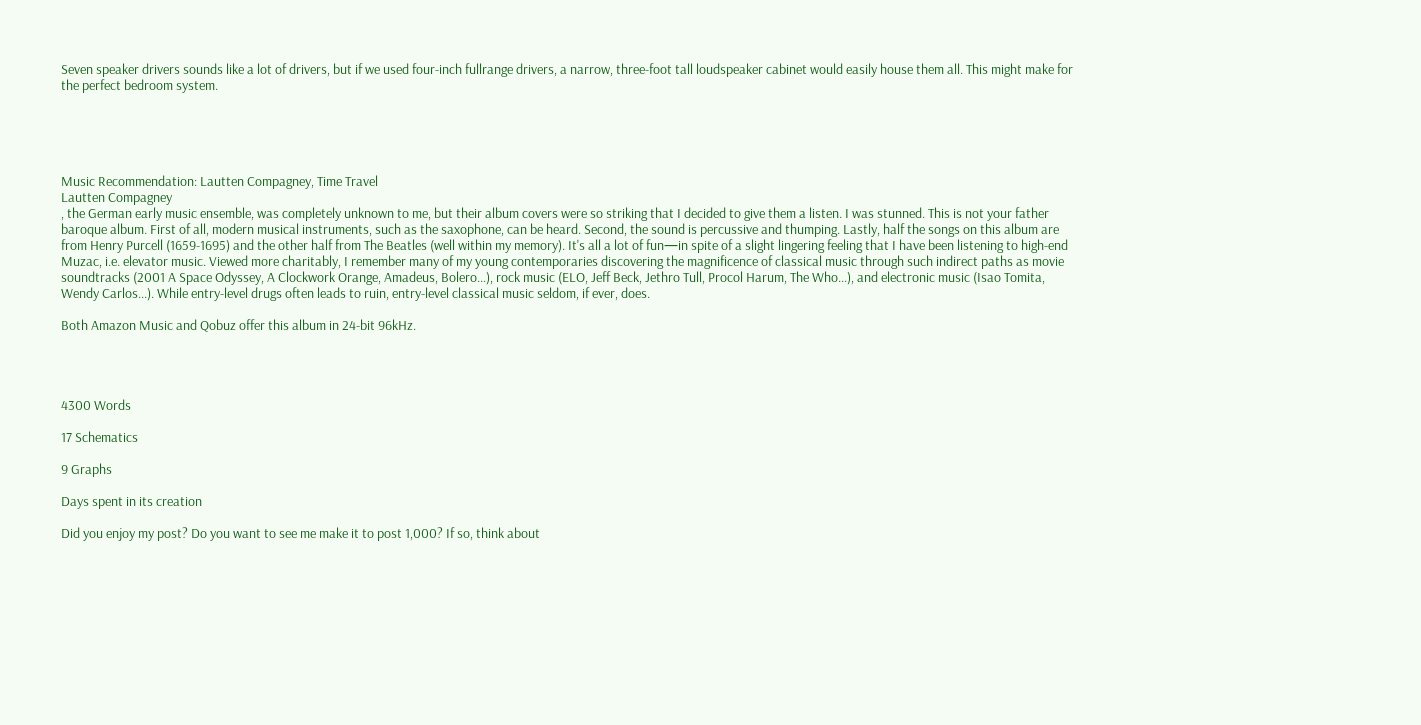Seven speaker drivers sounds like a lot of drivers, but if we used four-inch fullrange drivers, a narrow, three-foot tall loudspeaker cabinet would easily house them all. This might make for the perfect bedroom system.





Music Recommendation: Lautten Compagney, Time Travel
Lautten Compagney
, the German early music ensemble, was completely unknown to me, but their album covers were so striking that I decided to give them a listen. I was stunned. This is not your father baroque album. First of all, modern musical instruments, such as the saxophone, can be heard. Second, the sound is percussive and thumping. Lastly, half the songs on this album are from Henry Purcell (1659-1695) and the other half from The Beatles (well within my memory). It's all a lot of fun—in spite of a slight lingering feeling that I have been listening to high-end Muzac, i.e. elevator music. Viewed more charitably, I remember many of my young contemporaries discovering the magnificence of classical music through such indirect paths as movie soundtracks (2001 A Space Odyssey, A Clockwork Orange, Amadeus, Bolero...), rock music (ELO, Jeff Beck, Jethro Tull, Procol Harum, The Who...), and electronic music (Isao Tomita, Wendy Carlos...). While entry-level drugs often leads to ruin, entry-level classical music seldom, if ever, does.

Both Amazon Music and Qobuz offer this album in 24-bit 96kHz.




4300 Words

17 Schematics

9 Graphs

Days spent in its creation

Did you enjoy my post? Do you want to see me make it to post 1,000? If so, think about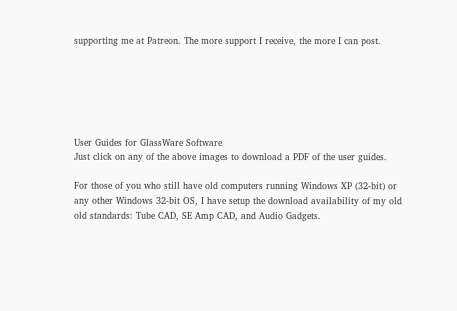supporting me at Patreon. The more support I receive, the more I can post.






User Guides for GlassWare Software
Just click on any of the above images to download a PDF of the user guides.

For those of you who still have old computers running Windows XP (32-bit) or any other Windows 32-bit OS, I have setup the download availability of my old old standards: Tube CAD, SE Amp CAD, and Audio Gadgets.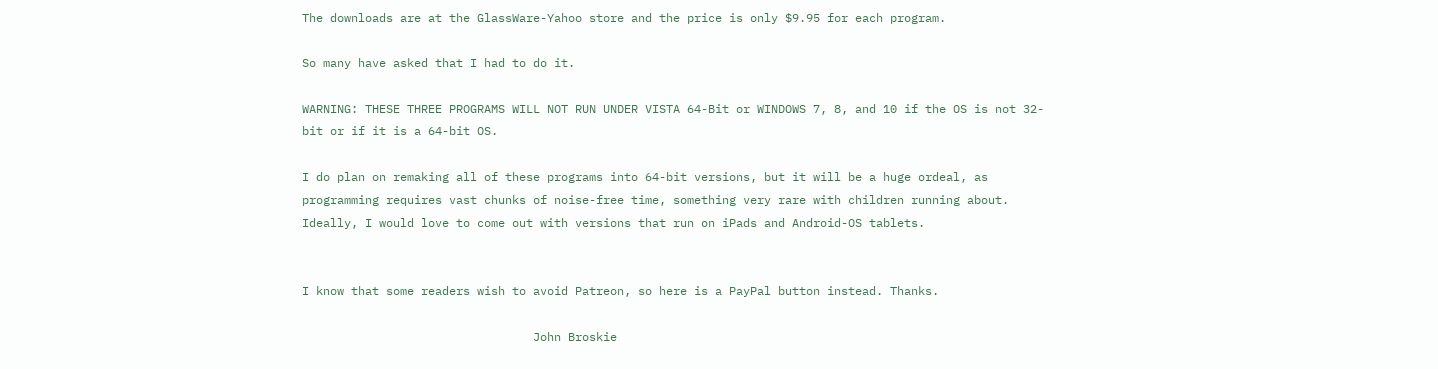The downloads are at the GlassWare-Yahoo store and the price is only $9.95 for each program.

So many have asked that I had to do it.

WARNING: THESE THREE PROGRAMS WILL NOT RUN UNDER VISTA 64-Bit or WINDOWS 7, 8, and 10 if the OS is not 32-bit or if it is a 64-bit OS.

I do plan on remaking all of these programs into 64-bit versions, but it will be a huge ordeal, as programming requires vast chunks of noise-free time, something very rare with children running about. Ideally, I would love to come out with versions that run on iPads and Android-OS tablets.


I know that some readers wish to avoid Patreon, so here is a PayPal button instead. Thanks.

                                 John Broskie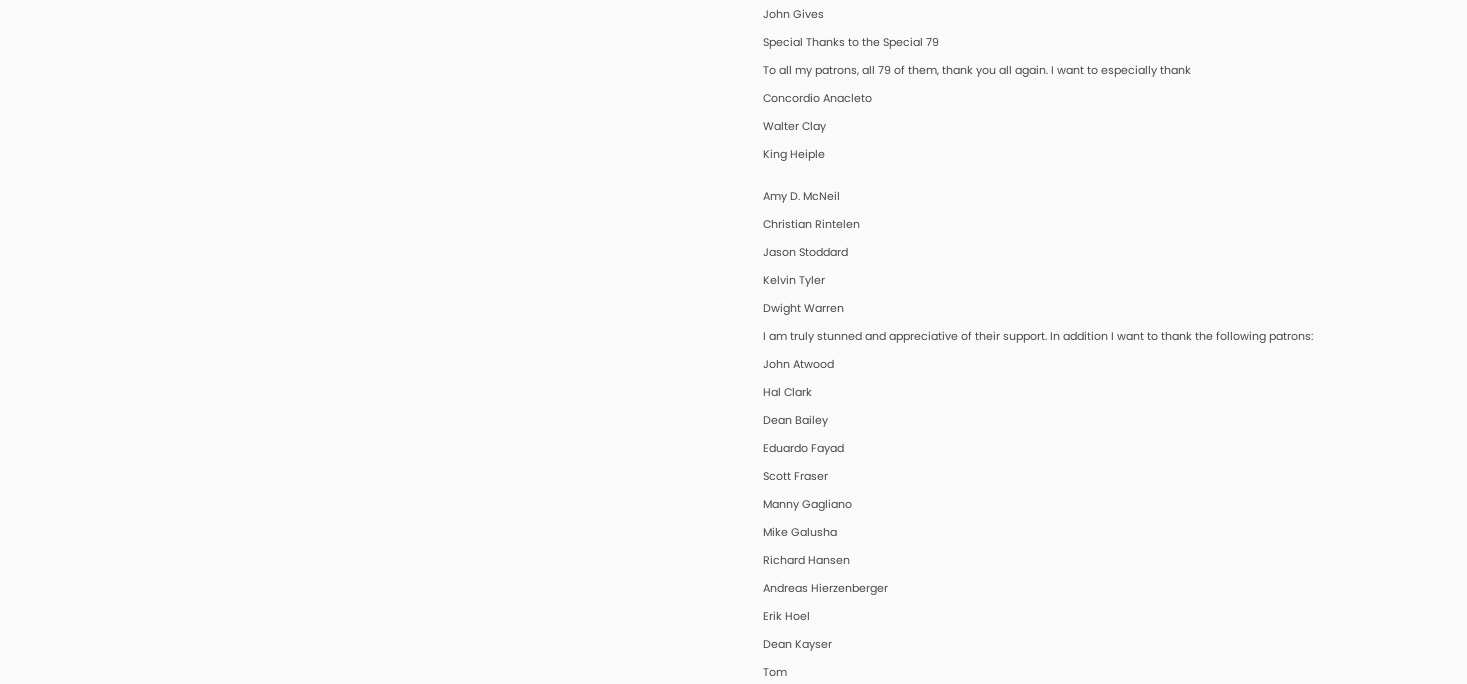John Gives

Special Thanks to the Special 79

To all my patrons, all 79 of them, thank you all again. I want to especially thank

Concordio Anacleto

Walter Clay

King Heiple


Amy D. McNeil

Christian Rintelen

Jason Stoddard

Kelvin Tyler

Dwight Warren

I am truly stunned and appreciative of their support. In addition I want to thank the following patrons:

John Atwood

Hal Clark

Dean Bailey

Eduardo Fayad

Scott Fraser

Manny Gagliano

Mike Galusha

Richard Hansen

Andreas Hierzenberger

Erik Hoel

Dean Kayser

Tom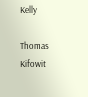Kelly

Thomas Kifowit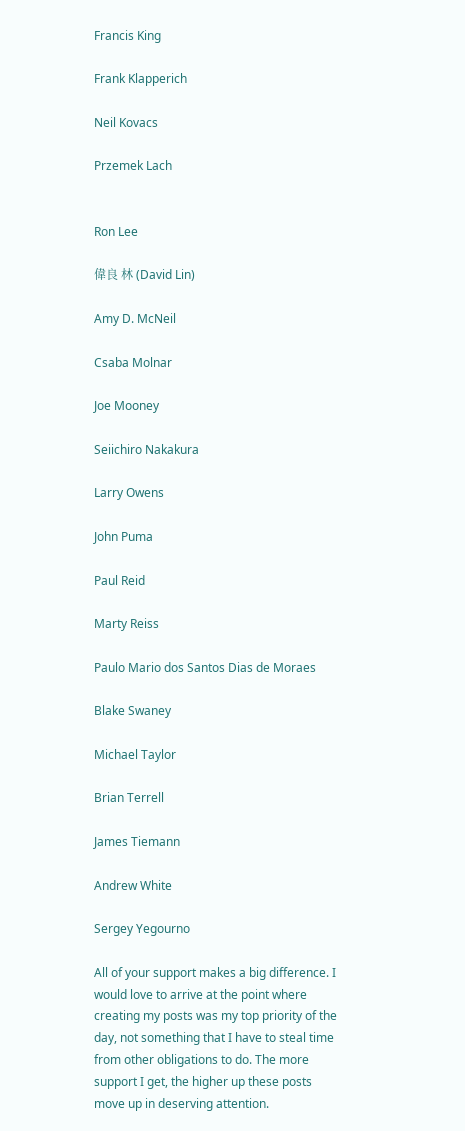Francis King

Frank Klapperich

Neil Kovacs

Przemek Lach


Ron Lee

偉良 林 (David Lin)

Amy D. McNeil

Csaba Molnar

Joe Mooney

Seiichiro Nakakura

Larry Owens

John Puma

Paul Reid

Marty Reiss

Paulo Mario dos Santos Dias de Moraes

Blake Swaney

Michael Taylor

Brian Terrell

James Tiemann

Andrew White

Sergey Yegourno

All of your support makes a big difference. I would love to arrive at the point where creating my posts was my top priority of the day, not something that I have to steal time from other obligations to do. The more support I get, the higher up these posts move up in deserving attention.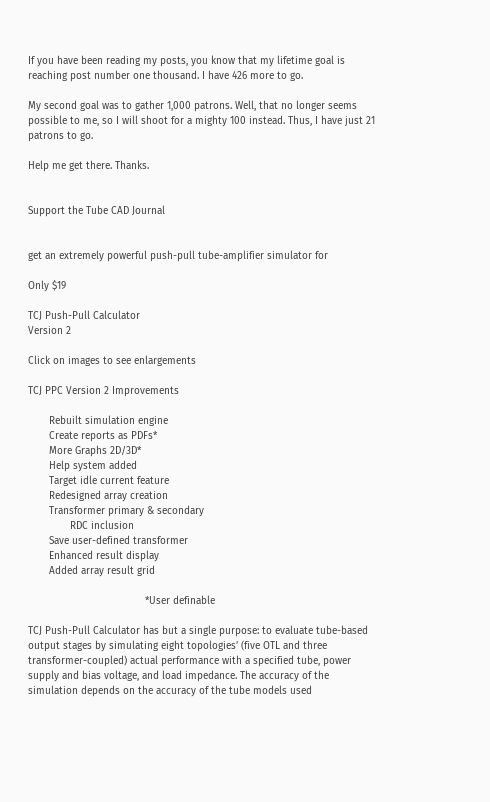If you have been reading my posts, you know that my lifetime goal is reaching post number one thousand. I have 426 more to go.

My second goal was to gather 1,000 patrons. Well, that no longer seems possible to me, so I will shoot for a mighty 100 instead. Thus, I have just 21 patrons to go.

Help me get there. Thanks.


Support the Tube CAD Journal


get an extremely powerful push-pull tube-amplifier simulator for

Only $19

TCJ Push-Pull Calculator
Version 2

Click on images to see enlargements

TCJ PPC Version 2 Improvements

       Rebuilt simulation engine
       Create reports as PDFs*
       More Graphs 2D/3D*
       Help system added
       Target idle current feature
       Redesigned array creation
       Transformer primary & secondary
              RDC inclusion
       Save user-defined transformer
       Enhanced result display
       Added array result grid

                                       *User definable

TCJ Push-Pull Calculator has but a single purpose: to evaluate tube-based output stages by simulating eight topologies’ (five OTL and three transformer-coupled) actual performance with a specified tube, power supply and bias voltage, and load impedance. The accuracy of the simulation depends on the accuracy of the tube models used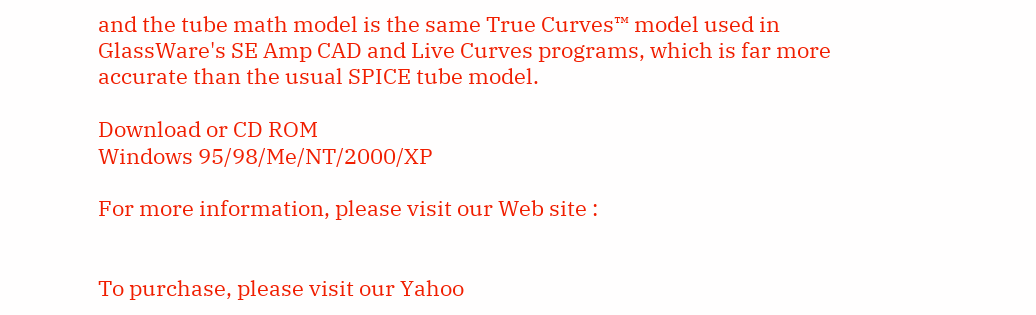and the tube math model is the same True Curves™ model used in GlassWare's SE Amp CAD and Live Curves programs, which is far more accurate than the usual SPICE tube model.

Download or CD ROM
Windows 95/98/Me/NT/2000/XP

For more information, please visit our Web site :


To purchase, please visit our Yahoo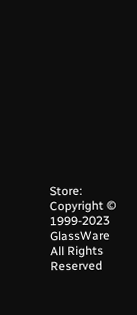Store:           Copyright © 1999-2023 GlassWare           All Rights Reserved